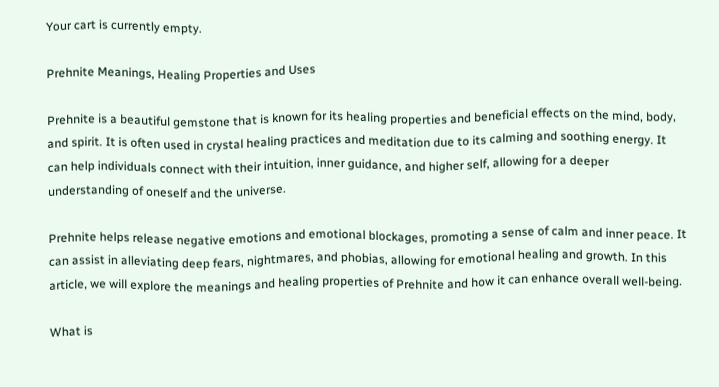Your cart is currently empty.

Prehnite Meanings, Healing Properties and Uses

Prehnite is a beautiful gemstone that is known for its healing properties and beneficial effects on the mind, body, and spirit. It is often used in crystal healing practices and meditation due to its calming and soothing energy. It can help individuals connect with their intuition, inner guidance, and higher self, allowing for a deeper understanding of oneself and the universe.

Prehnite helps release negative emotions and emotional blockages, promoting a sense of calm and inner peace. It can assist in alleviating deep fears, nightmares, and phobias, allowing for emotional healing and growth. In this article, we will explore the meanings and healing properties of Prehnite and how it can enhance overall well-being.

What is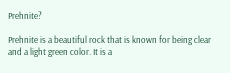Prehnite?

Prehnite is a beautiful rock that is known for being clear and a light green color. It is a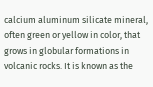calcium aluminum silicate mineral, often green or yellow in color, that grows in globular formations in volcanic rocks. It is known as the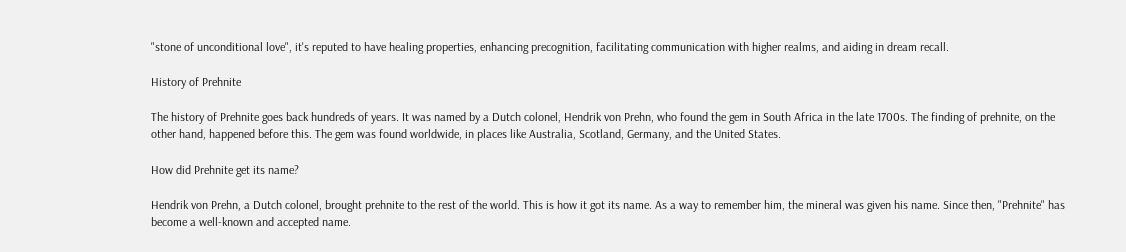"stone of unconditional love", it's reputed to have healing properties, enhancing precognition, facilitating communication with higher realms, and aiding in dream recall.

History of Prehnite

The history of Prehnite goes back hundreds of years. It was named by a Dutch colonel, Hendrik von Prehn, who found the gem in South Africa in the late 1700s. The finding of prehnite, on the other hand, happened before this. The gem was found worldwide, in places like Australia, Scotland, Germany, and the United States.

How did Prehnite get its name?

Hendrik von Prehn, a Dutch colonel, brought prehnite to the rest of the world. This is how it got its name. As a way to remember him, the mineral was given his name. Since then, "Prehnite" has become a well-known and accepted name.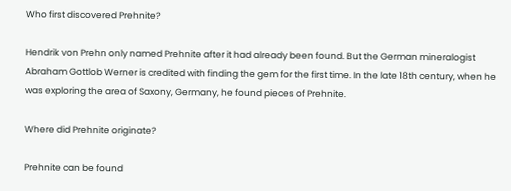Who first discovered Prehnite?

Hendrik von Prehn only named Prehnite after it had already been found. But the German mineralogist Abraham Gottlob Werner is credited with finding the gem for the first time. In the late 18th century, when he was exploring the area of Saxony, Germany, he found pieces of Prehnite.

Where did Prehnite originate?

Prehnite can be found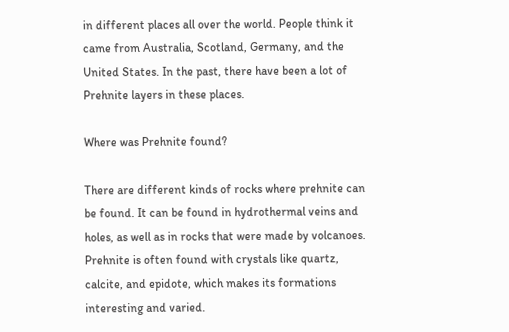in different places all over the world. People think it came from Australia, Scotland, Germany, and the United States. In the past, there have been a lot of Prehnite layers in these places.

Where was Prehnite found?

There are different kinds of rocks where prehnite can be found. It can be found in hydrothermal veins and holes, as well as in rocks that were made by volcanoes. Prehnite is often found with crystals like quartz, calcite, and epidote, which makes its formations interesting and varied.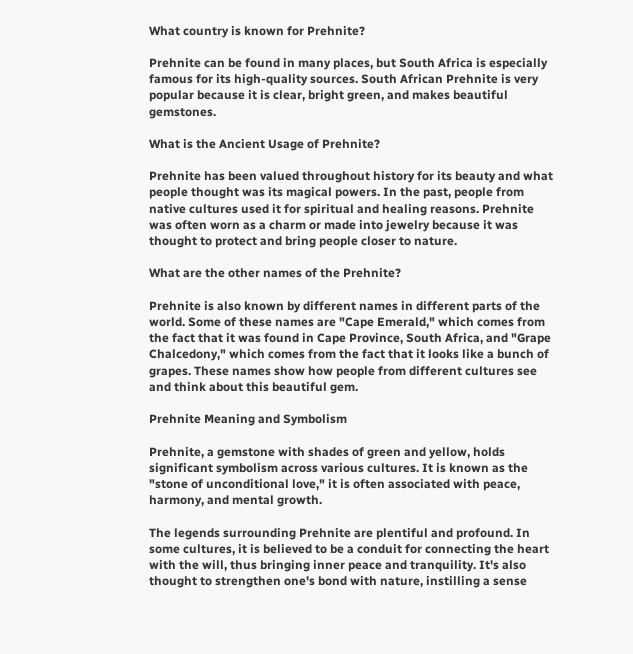What country is known for Prehnite?

Prehnite can be found in many places, but South Africa is especially famous for its high-quality sources. South African Prehnite is very popular because it is clear, bright green, and makes beautiful gemstones.

What is the Ancient Usage of Prehnite?

Prehnite has been valued throughout history for its beauty and what people thought was its magical powers. In the past, people from native cultures used it for spiritual and healing reasons. Prehnite was often worn as a charm or made into jewelry because it was thought to protect and bring people closer to nature.

What are the other names of the Prehnite?

Prehnite is also known by different names in different parts of the world. Some of these names are "Cape Emerald," which comes from the fact that it was found in Cape Province, South Africa, and "Grape Chalcedony," which comes from the fact that it looks like a bunch of grapes. These names show how people from different cultures see and think about this beautiful gem.

Prehnite Meaning and Symbolism

Prehnite, a gemstone with shades of green and yellow, holds significant symbolism across various cultures. It is known as the "stone of unconditional love," it is often associated with peace, harmony, and mental growth.

The legends surrounding Prehnite are plentiful and profound. In some cultures, it is believed to be a conduit for connecting the heart with the will, thus bringing inner peace and tranquility. It's also thought to strengthen one's bond with nature, instilling a sense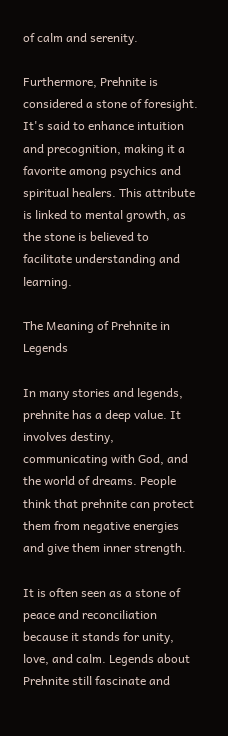of calm and serenity.

Furthermore, Prehnite is considered a stone of foresight. It's said to enhance intuition and precognition, making it a favorite among psychics and spiritual healers. This attribute is linked to mental growth, as the stone is believed to facilitate understanding and learning.

The Meaning of Prehnite in Legends

In many stories and legends, prehnite has a deep value. It involves destiny, communicating with God, and the world of dreams. People think that prehnite can protect them from negative energies and give them inner strength.

It is often seen as a stone of peace and reconciliation because it stands for unity, love, and calm. Legends about Prehnite still fascinate and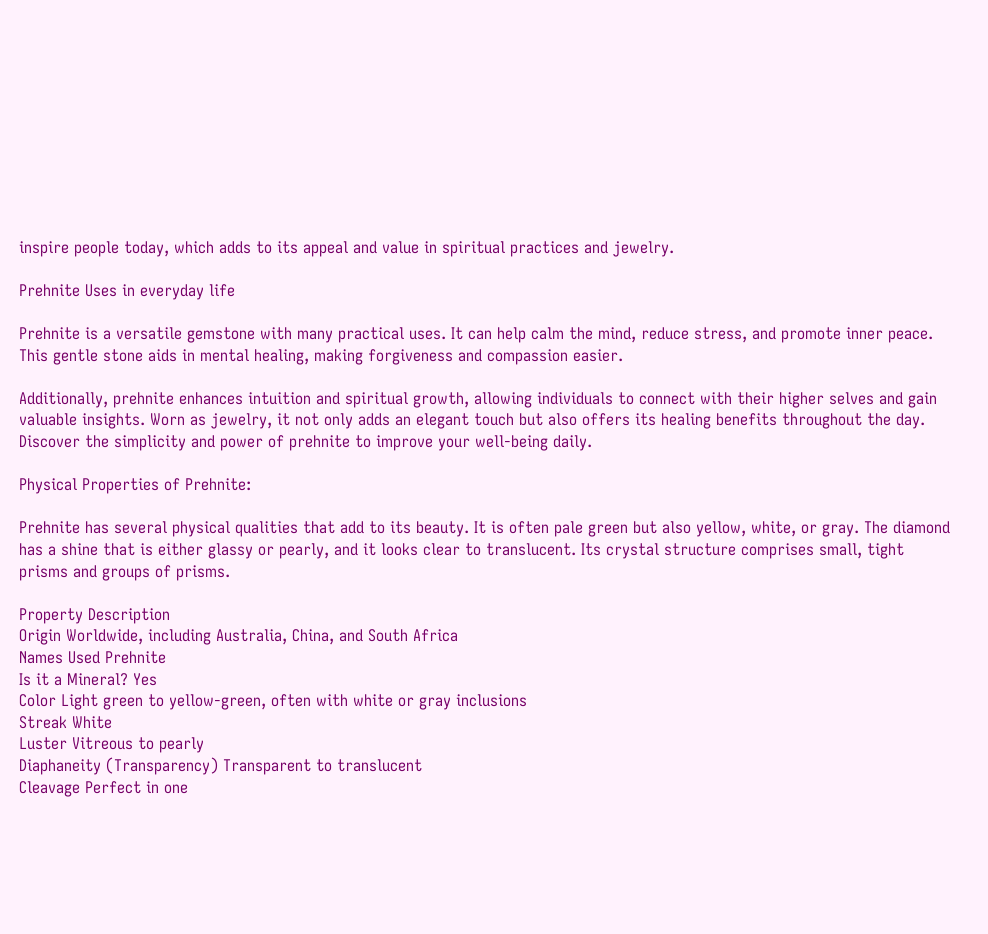inspire people today, which adds to its appeal and value in spiritual practices and jewelry.

Prehnite Uses in everyday life

Prehnite is a versatile gemstone with many practical uses. It can help calm the mind, reduce stress, and promote inner peace. This gentle stone aids in mental healing, making forgiveness and compassion easier.

Additionally, prehnite enhances intuition and spiritual growth, allowing individuals to connect with their higher selves and gain valuable insights. Worn as jewelry, it not only adds an elegant touch but also offers its healing benefits throughout the day. Discover the simplicity and power of prehnite to improve your well-being daily.

Physical Properties of Prehnite:

Prehnite has several physical qualities that add to its beauty. It is often pale green but also yellow, white, or gray. The diamond has a shine that is either glassy or pearly, and it looks clear to translucent. Its crystal structure comprises small, tight prisms and groups of prisms.

Property Description
Origin Worldwide, including Australia, China, and South Africa
Names Used Prehnite
Is it a Mineral? Yes
Color Light green to yellow-green, often with white or gray inclusions
Streak White
Luster Vitreous to pearly
Diaphaneity (Transparency) Transparent to translucent
Cleavage Perfect in one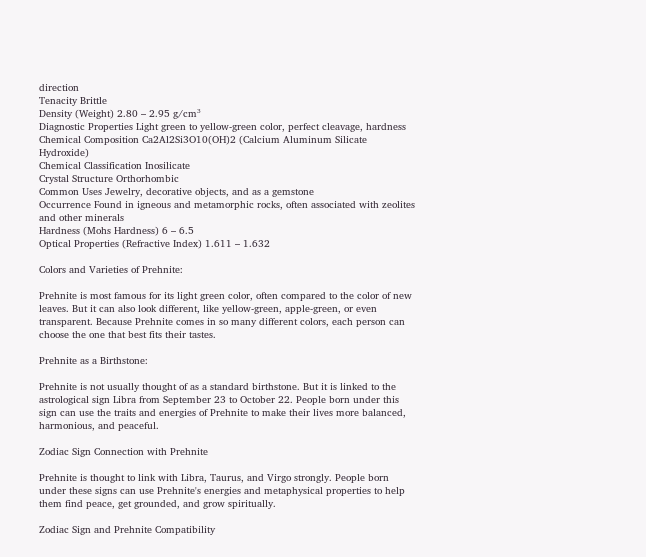direction
Tenacity Brittle
Density (Weight) 2.80 – 2.95 g/cm³
Diagnostic Properties Light green to yellow-green color, perfect cleavage, hardness
Chemical Composition Ca2Al2Si3O10(OH)2 (Calcium Aluminum Silicate Hydroxide)
Chemical Classification Inosilicate
Crystal Structure Orthorhombic
Common Uses Jewelry, decorative objects, and as a gemstone
Occurrence Found in igneous and metamorphic rocks, often associated with zeolites and other minerals
Hardness (Mohs Hardness) 6 – 6.5
Optical Properties (Refractive Index) 1.611 – 1.632

Colors and Varieties of Prehnite:

Prehnite is most famous for its light green color, often compared to the color of new leaves. But it can also look different, like yellow-green, apple-green, or even transparent. Because Prehnite comes in so many different colors, each person can choose the one that best fits their tastes.

Prehnite as a Birthstone:

Prehnite is not usually thought of as a standard birthstone. But it is linked to the astrological sign Libra from September 23 to October 22. People born under this sign can use the traits and energies of Prehnite to make their lives more balanced, harmonious, and peaceful.

Zodiac Sign Connection with Prehnite

Prehnite is thought to link with Libra, Taurus, and Virgo strongly. People born under these signs can use Prehnite's energies and metaphysical properties to help them find peace, get grounded, and grow spiritually.

Zodiac Sign and Prehnite Compatibility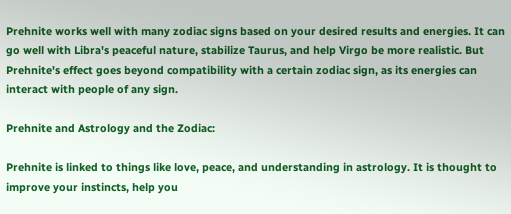Prehnite works well with many zodiac signs based on your desired results and energies. It can go well with Libra's peaceful nature, stabilize Taurus, and help Virgo be more realistic. But Prehnite's effect goes beyond compatibility with a certain zodiac sign, as its energies can interact with people of any sign.

Prehnite and Astrology and the Zodiac:

Prehnite is linked to things like love, peace, and understanding in astrology. It is thought to improve your instincts, help you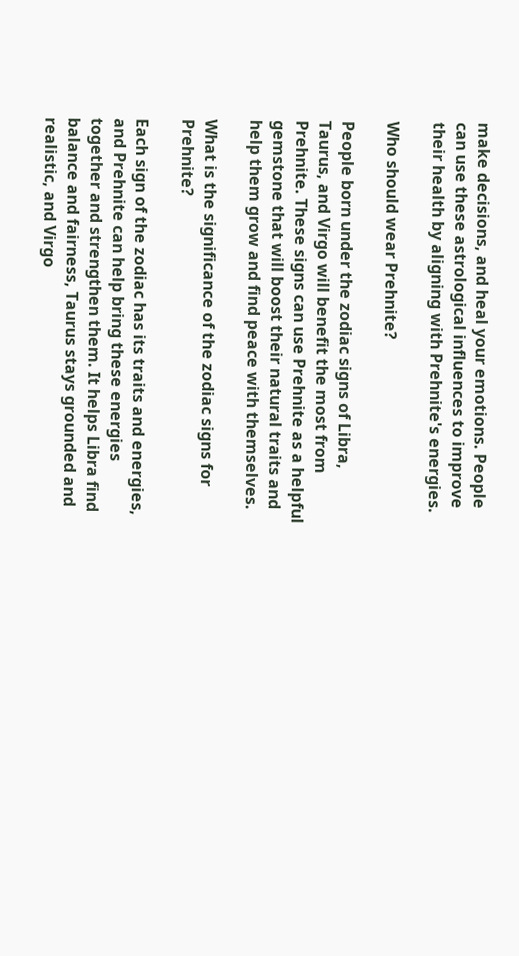make decisions, and heal your emotions. People can use these astrological influences to improve their health by aligning with Prehnite's energies.

Who should wear Prehnite?

People born under the zodiac signs of Libra, Taurus, and Virgo will benefit the most from Prehnite. These signs can use Prehnite as a helpful gemstone that will boost their natural traits and help them grow and find peace with themselves.

What is the significance of the zodiac signs for Prehnite?

Each sign of the zodiac has its traits and energies, and Prehnite can help bring these energies together and strengthen them. It helps Libra find balance and fairness, Taurus stays grounded and realistic, and Virgo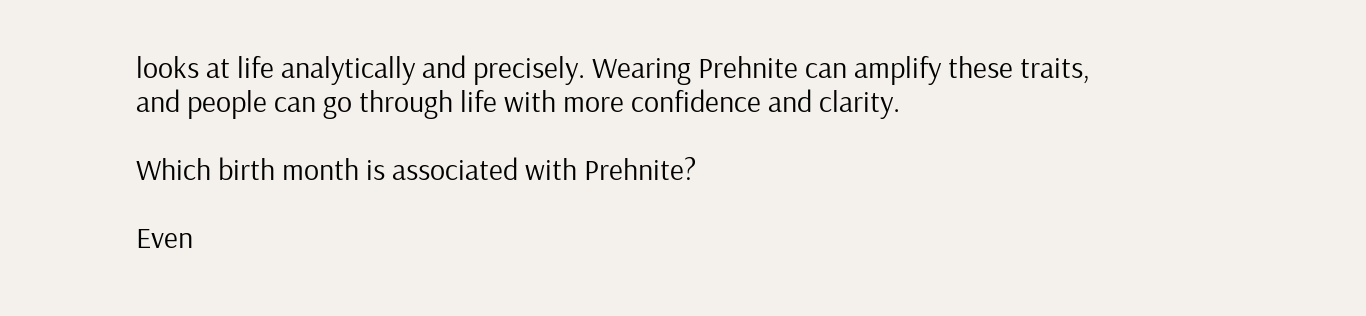looks at life analytically and precisely. Wearing Prehnite can amplify these traits, and people can go through life with more confidence and clarity.

Which birth month is associated with Prehnite?

Even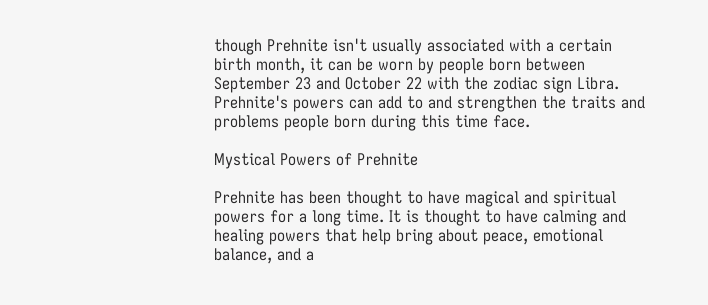though Prehnite isn't usually associated with a certain birth month, it can be worn by people born between September 23 and October 22 with the zodiac sign Libra. Prehnite's powers can add to and strengthen the traits and problems people born during this time face.

Mystical Powers of Prehnite

Prehnite has been thought to have magical and spiritual powers for a long time. It is thought to have calming and healing powers that help bring about peace, emotional balance, and a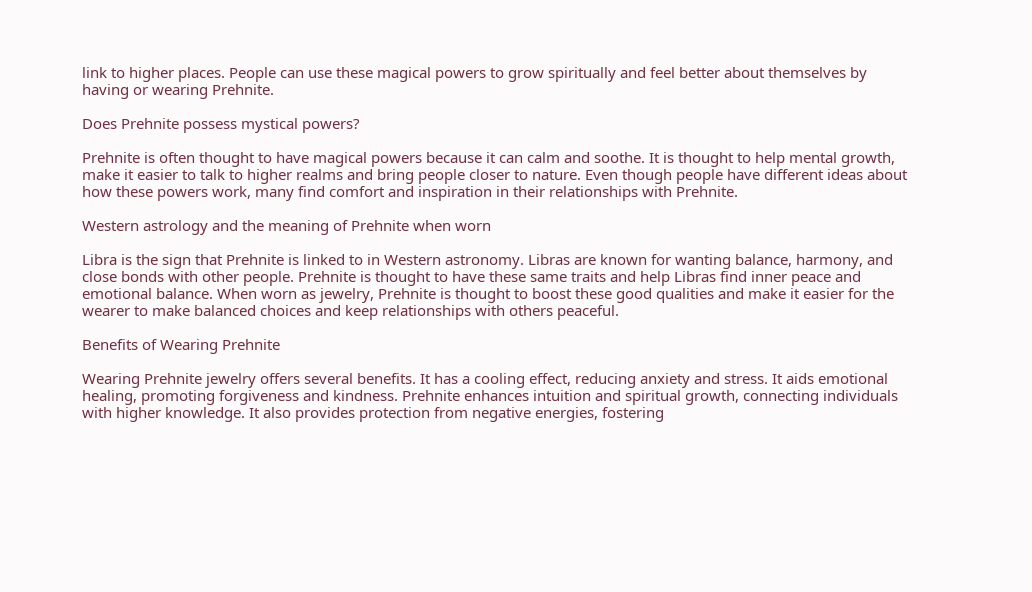link to higher places. People can use these magical powers to grow spiritually and feel better about themselves by having or wearing Prehnite.

Does Prehnite possess mystical powers?

Prehnite is often thought to have magical powers because it can calm and soothe. It is thought to help mental growth, make it easier to talk to higher realms and bring people closer to nature. Even though people have different ideas about how these powers work, many find comfort and inspiration in their relationships with Prehnite.

Western astrology and the meaning of Prehnite when worn

Libra is the sign that Prehnite is linked to in Western astronomy. Libras are known for wanting balance, harmony, and close bonds with other people. Prehnite is thought to have these same traits and help Libras find inner peace and emotional balance. When worn as jewelry, Prehnite is thought to boost these good qualities and make it easier for the wearer to make balanced choices and keep relationships with others peaceful.

Benefits of Wearing Prehnite

Wearing Prehnite jewelry offers several benefits. It has a cooling effect, reducing anxiety and stress. It aids emotional healing, promoting forgiveness and kindness. Prehnite enhances intuition and spiritual growth, connecting individuals with higher knowledge. It also provides protection from negative energies, fostering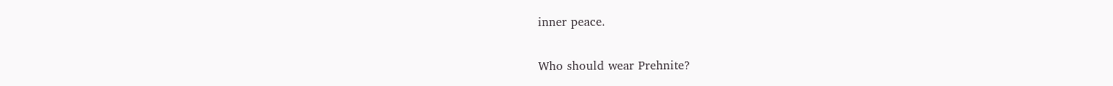inner peace.

Who should wear Prehnite?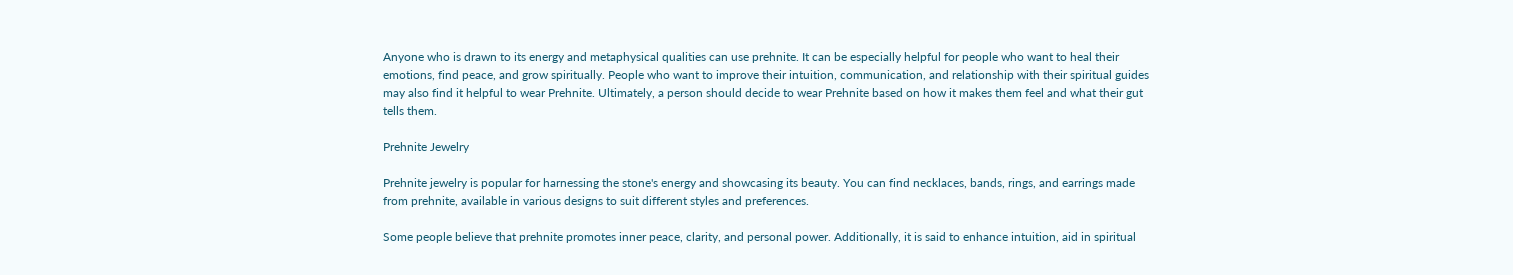Anyone who is drawn to its energy and metaphysical qualities can use prehnite. It can be especially helpful for people who want to heal their emotions, find peace, and grow spiritually. People who want to improve their intuition, communication, and relationship with their spiritual guides may also find it helpful to wear Prehnite. Ultimately, a person should decide to wear Prehnite based on how it makes them feel and what their gut tells them.

Prehnite Jewelry

Prehnite jewelry is popular for harnessing the stone's energy and showcasing its beauty. You can find necklaces, bands, rings, and earrings made from prehnite, available in various designs to suit different styles and preferences.

Some people believe that prehnite promotes inner peace, clarity, and personal power. Additionally, it is said to enhance intuition, aid in spiritual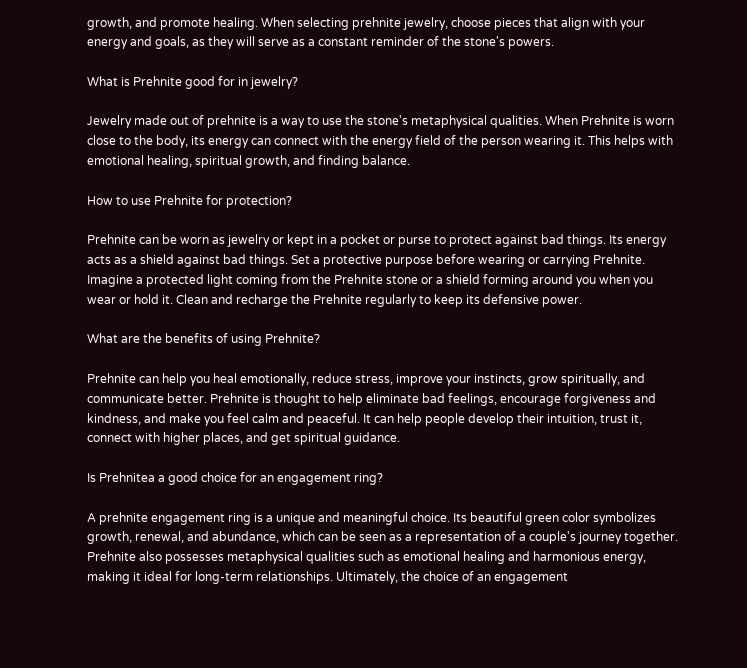growth, and promote healing. When selecting prehnite jewelry, choose pieces that align with your energy and goals, as they will serve as a constant reminder of the stone's powers.

What is Prehnite good for in jewelry?

Jewelry made out of prehnite is a way to use the stone's metaphysical qualities. When Prehnite is worn close to the body, its energy can connect with the energy field of the person wearing it. This helps with emotional healing, spiritual growth, and finding balance.

How to use Prehnite for protection?

Prehnite can be worn as jewelry or kept in a pocket or purse to protect against bad things. Its energy acts as a shield against bad things. Set a protective purpose before wearing or carrying Prehnite. Imagine a protected light coming from the Prehnite stone or a shield forming around you when you wear or hold it. Clean and recharge the Prehnite regularly to keep its defensive power.

What are the benefits of using Prehnite?

Prehnite can help you heal emotionally, reduce stress, improve your instincts, grow spiritually, and communicate better. Prehnite is thought to help eliminate bad feelings, encourage forgiveness and kindness, and make you feel calm and peaceful. It can help people develop their intuition, trust it, connect with higher places, and get spiritual guidance.

Is Prehnitea a good choice for an engagement ring?

A prehnite engagement ring is a unique and meaningful choice. Its beautiful green color symbolizes growth, renewal, and abundance, which can be seen as a representation of a couple's journey together. Prehnite also possesses metaphysical qualities such as emotional healing and harmonious energy, making it ideal for long-term relationships. Ultimately, the choice of an engagement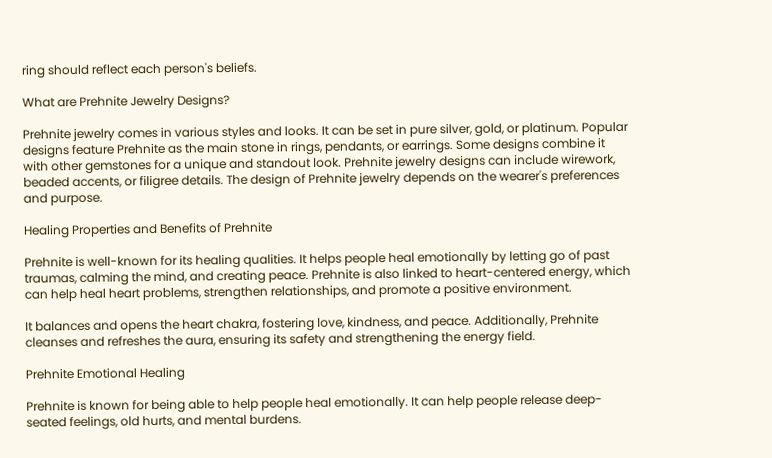ring should reflect each person's beliefs.

What are Prehnite Jewelry Designs?

Prehnite jewelry comes in various styles and looks. It can be set in pure silver, gold, or platinum. Popular designs feature Prehnite as the main stone in rings, pendants, or earrings. Some designs combine it with other gemstones for a unique and standout look. Prehnite jewelry designs can include wirework, beaded accents, or filigree details. The design of Prehnite jewelry depends on the wearer's preferences and purpose.

Healing Properties and Benefits of Prehnite

Prehnite is well-known for its healing qualities. It helps people heal emotionally by letting go of past traumas, calming the mind, and creating peace. Prehnite is also linked to heart-centered energy, which can help heal heart problems, strengthen relationships, and promote a positive environment.

It balances and opens the heart chakra, fostering love, kindness, and peace. Additionally, Prehnite cleanses and refreshes the aura, ensuring its safety and strengthening the energy field.

Prehnite Emotional Healing

Prehnite is known for being able to help people heal emotionally. It can help people release deep-seated feelings, old hurts, and mental burdens.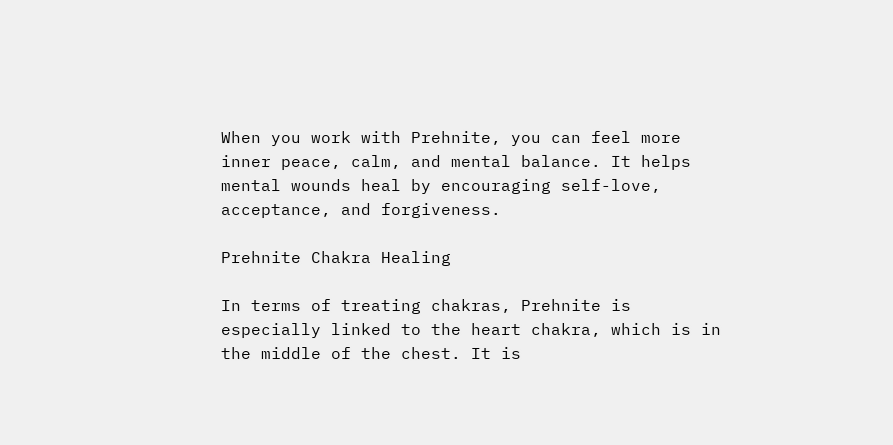When you work with Prehnite, you can feel more inner peace, calm, and mental balance. It helps mental wounds heal by encouraging self-love, acceptance, and forgiveness.

Prehnite Chakra Healing

In terms of treating chakras, Prehnite is especially linked to the heart chakra, which is in the middle of the chest. It is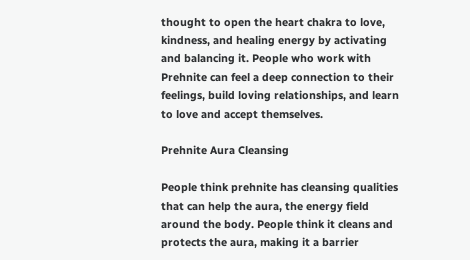thought to open the heart chakra to love, kindness, and healing energy by activating and balancing it. People who work with Prehnite can feel a deep connection to their feelings, build loving relationships, and learn to love and accept themselves.

Prehnite Aura Cleansing

People think prehnite has cleansing qualities that can help the aura, the energy field around the body. People think it cleans and protects the aura, making it a barrier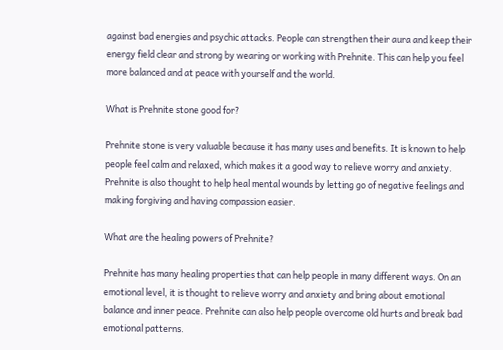against bad energies and psychic attacks. People can strengthen their aura and keep their energy field clear and strong by wearing or working with Prehnite. This can help you feel more balanced and at peace with yourself and the world.

What is Prehnite stone good for?

Prehnite stone is very valuable because it has many uses and benefits. It is known to help people feel calm and relaxed, which makes it a good way to relieve worry and anxiety. Prehnite is also thought to help heal mental wounds by letting go of negative feelings and making forgiving and having compassion easier.

What are the healing powers of Prehnite?

Prehnite has many healing properties that can help people in many different ways. On an emotional level, it is thought to relieve worry and anxiety and bring about emotional balance and inner peace. Prehnite can also help people overcome old hurts and break bad emotional patterns.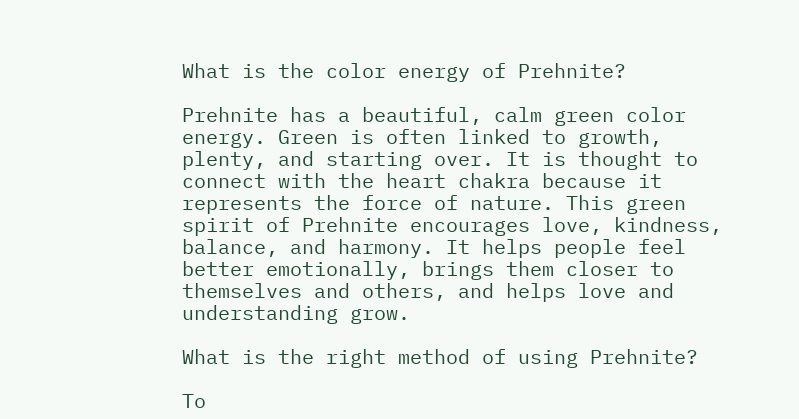What is the color energy of Prehnite?

Prehnite has a beautiful, calm green color energy. Green is often linked to growth, plenty, and starting over. It is thought to connect with the heart chakra because it represents the force of nature. This green spirit of Prehnite encourages love, kindness, balance, and harmony. It helps people feel better emotionally, brings them closer to themselves and others, and helps love and understanding grow.

What is the right method of using Prehnite?

To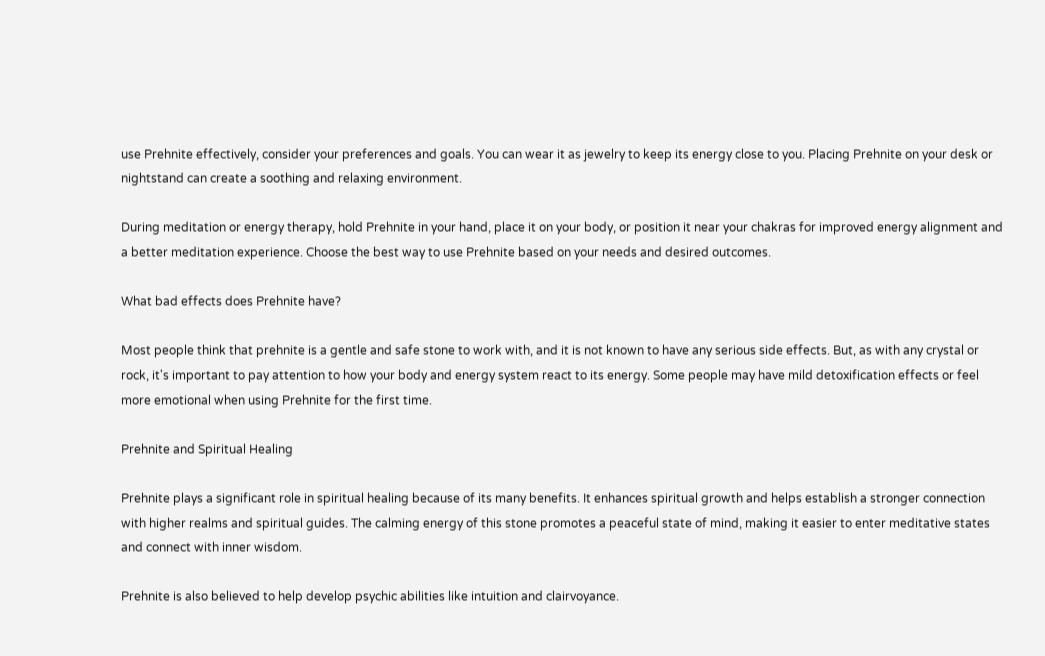use Prehnite effectively, consider your preferences and goals. You can wear it as jewelry to keep its energy close to you. Placing Prehnite on your desk or nightstand can create a soothing and relaxing environment.

During meditation or energy therapy, hold Prehnite in your hand, place it on your body, or position it near your chakras for improved energy alignment and a better meditation experience. Choose the best way to use Prehnite based on your needs and desired outcomes.

What bad effects does Prehnite have?

Most people think that prehnite is a gentle and safe stone to work with, and it is not known to have any serious side effects. But, as with any crystal or rock, it's important to pay attention to how your body and energy system react to its energy. Some people may have mild detoxification effects or feel more emotional when using Prehnite for the first time.

Prehnite and Spiritual Healing

Prehnite plays a significant role in spiritual healing because of its many benefits. It enhances spiritual growth and helps establish a stronger connection with higher realms and spiritual guides. The calming energy of this stone promotes a peaceful state of mind, making it easier to enter meditative states and connect with inner wisdom.

Prehnite is also believed to help develop psychic abilities like intuition and clairvoyance.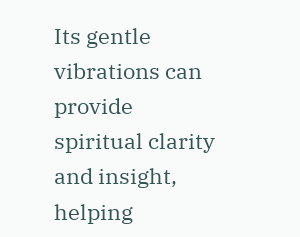Its gentle vibrations can provide spiritual clarity and insight, helping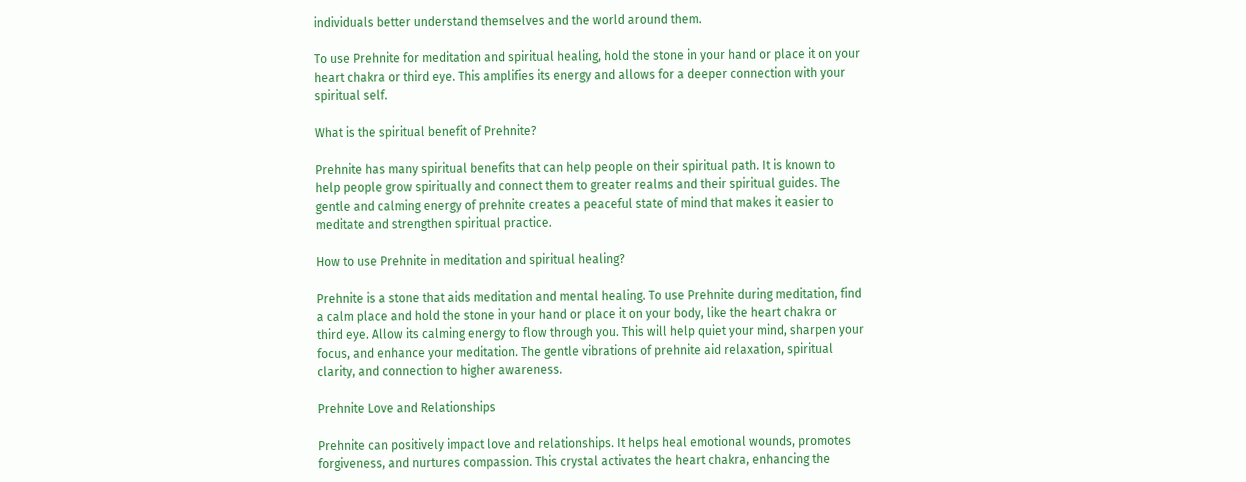individuals better understand themselves and the world around them.

To use Prehnite for meditation and spiritual healing, hold the stone in your hand or place it on your heart chakra or third eye. This amplifies its energy and allows for a deeper connection with your spiritual self.

What is the spiritual benefit of Prehnite?

Prehnite has many spiritual benefits that can help people on their spiritual path. It is known to help people grow spiritually and connect them to greater realms and their spiritual guides. The gentle and calming energy of prehnite creates a peaceful state of mind that makes it easier to meditate and strengthen spiritual practice.

How to use Prehnite in meditation and spiritual healing?

Prehnite is a stone that aids meditation and mental healing. To use Prehnite during meditation, find a calm place and hold the stone in your hand or place it on your body, like the heart chakra or third eye. Allow its calming energy to flow through you. This will help quiet your mind, sharpen your focus, and enhance your meditation. The gentle vibrations of prehnite aid relaxation, spiritual clarity, and connection to higher awareness.

Prehnite Love and Relationships

Prehnite can positively impact love and relationships. It helps heal emotional wounds, promotes forgiveness, and nurtures compassion. This crystal activates the heart chakra, enhancing the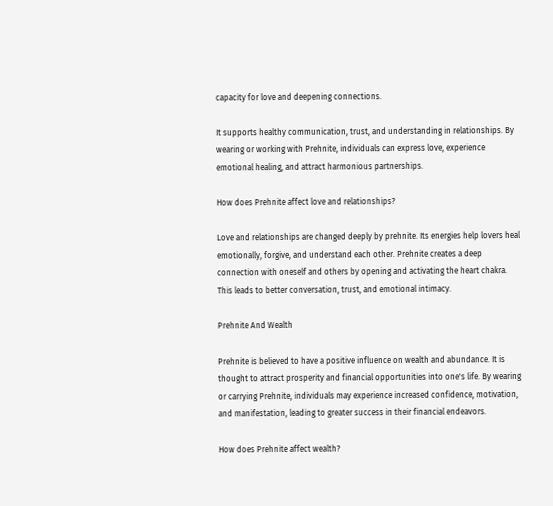capacity for love and deepening connections.

It supports healthy communication, trust, and understanding in relationships. By wearing or working with Prehnite, individuals can express love, experience emotional healing, and attract harmonious partnerships.

How does Prehnite affect love and relationships?

Love and relationships are changed deeply by prehnite. Its energies help lovers heal emotionally, forgive, and understand each other. Prehnite creates a deep connection with oneself and others by opening and activating the heart chakra. This leads to better conversation, trust, and emotional intimacy.

Prehnite And Wealth

Prehnite is believed to have a positive influence on wealth and abundance. It is thought to attract prosperity and financial opportunities into one's life. By wearing or carrying Prehnite, individuals may experience increased confidence, motivation, and manifestation, leading to greater success in their financial endeavors.

How does Prehnite affect wealth?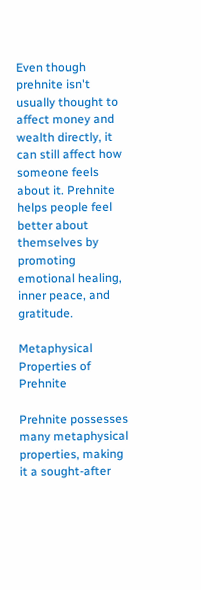Even though prehnite isn't usually thought to affect money and wealth directly, it can still affect how someone feels about it. Prehnite helps people feel better about themselves by promoting emotional healing, inner peace, and gratitude.

Metaphysical Properties of Prehnite

Prehnite possesses many metaphysical properties, making it a sought-after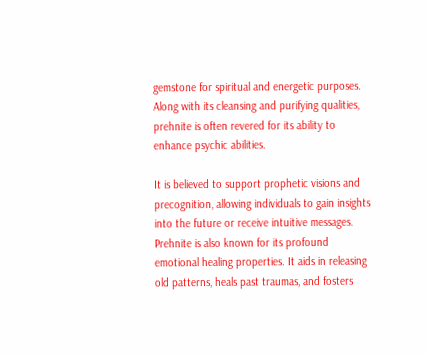gemstone for spiritual and energetic purposes. Along with its cleansing and purifying qualities, prehnite is often revered for its ability to enhance psychic abilities.

It is believed to support prophetic visions and precognition, allowing individuals to gain insights into the future or receive intuitive messages. Prehnite is also known for its profound emotional healing properties. It aids in releasing old patterns, heals past traumas, and fosters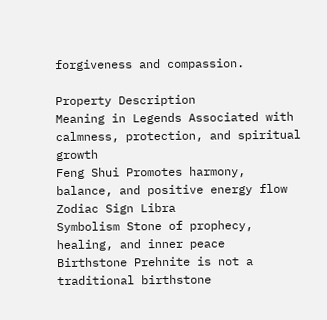forgiveness and compassion.

Property Description
Meaning in Legends Associated with calmness, protection, and spiritual growth
Feng Shui Promotes harmony, balance, and positive energy flow
Zodiac Sign Libra
Symbolism Stone of prophecy, healing, and inner peace
Birthstone Prehnite is not a traditional birthstone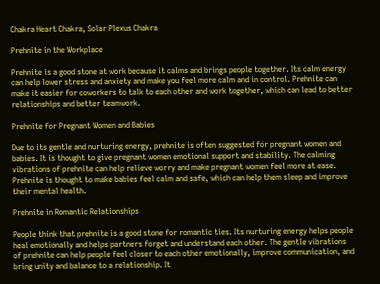Chakra Heart Chakra, Solar Plexus Chakra

Prehnite in the Workplace

Prehnite is a good stone at work because it calms and brings people together. Its calm energy can help lower stress and anxiety and make you feel more calm and in control. Prehnite can make it easier for coworkers to talk to each other and work together, which can lead to better relationships and better teamwork.

Prehnite for Pregnant Women and Babies

Due to its gentle and nurturing energy, prehnite is often suggested for pregnant women and babies. It is thought to give pregnant women emotional support and stability. The calming vibrations of prehnite can help relieve worry and make pregnant women feel more at ease. Prehnite is thought to make babies feel calm and safe, which can help them sleep and improve their mental health.

Prehnite in Romantic Relationships

People think that prehnite is a good stone for romantic ties. Its nurturing energy helps people heal emotionally and helps partners forget and understand each other. The gentle vibrations of prehnite can help people feel closer to each other emotionally, improve communication, and bring unity and balance to a relationship. It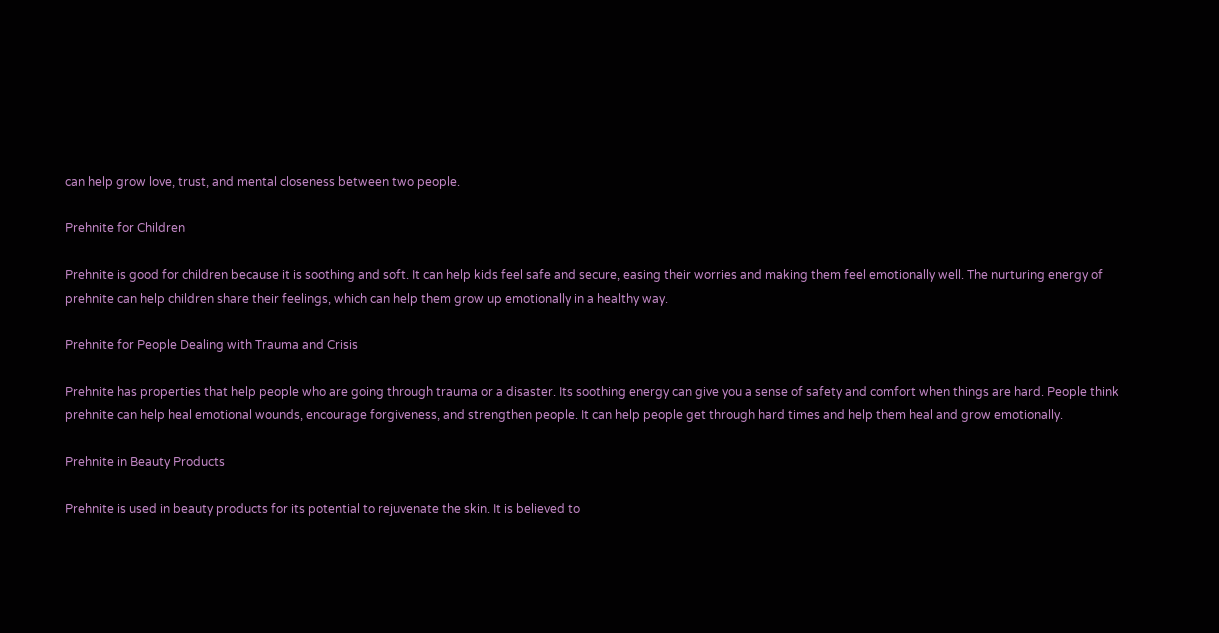can help grow love, trust, and mental closeness between two people.

Prehnite for Children

Prehnite is good for children because it is soothing and soft. It can help kids feel safe and secure, easing their worries and making them feel emotionally well. The nurturing energy of prehnite can help children share their feelings, which can help them grow up emotionally in a healthy way.

Prehnite for People Dealing with Trauma and Crisis

Prehnite has properties that help people who are going through trauma or a disaster. Its soothing energy can give you a sense of safety and comfort when things are hard. People think prehnite can help heal emotional wounds, encourage forgiveness, and strengthen people. It can help people get through hard times and help them heal and grow emotionally.

Prehnite in Beauty Products

Prehnite is used in beauty products for its potential to rejuvenate the skin. It is believed to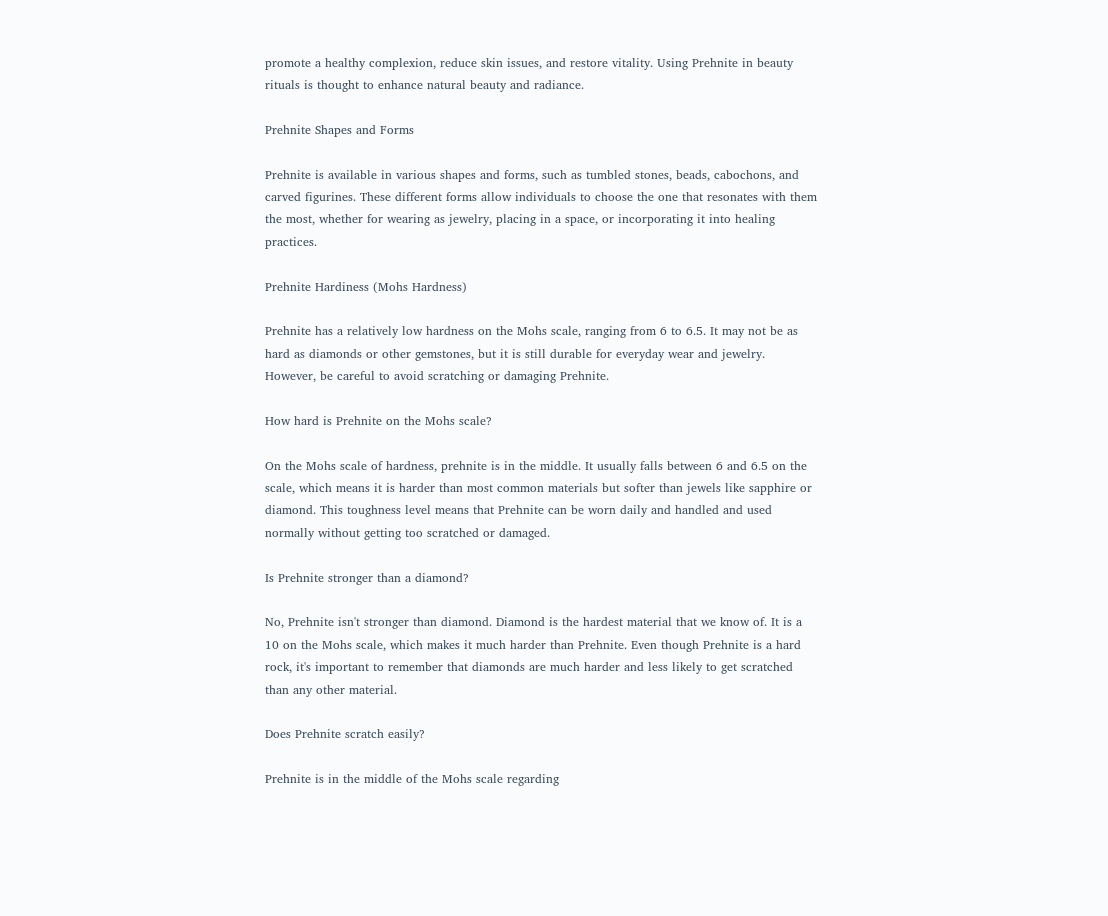promote a healthy complexion, reduce skin issues, and restore vitality. Using Prehnite in beauty rituals is thought to enhance natural beauty and radiance.

Prehnite Shapes and Forms

Prehnite is available in various shapes and forms, such as tumbled stones, beads, cabochons, and carved figurines. These different forms allow individuals to choose the one that resonates with them the most, whether for wearing as jewelry, placing in a space, or incorporating it into healing practices.

Prehnite Hardiness (Mohs Hardness)

Prehnite has a relatively low hardness on the Mohs scale, ranging from 6 to 6.5. It may not be as hard as diamonds or other gemstones, but it is still durable for everyday wear and jewelry. However, be careful to avoid scratching or damaging Prehnite.

How hard is Prehnite on the Mohs scale?

On the Mohs scale of hardness, prehnite is in the middle. It usually falls between 6 and 6.5 on the scale, which means it is harder than most common materials but softer than jewels like sapphire or diamond. This toughness level means that Prehnite can be worn daily and handled and used normally without getting too scratched or damaged.

Is Prehnite stronger than a diamond?

No, Prehnite isn't stronger than diamond. Diamond is the hardest material that we know of. It is a 10 on the Mohs scale, which makes it much harder than Prehnite. Even though Prehnite is a hard rock, it's important to remember that diamonds are much harder and less likely to get scratched than any other material.

Does Prehnite scratch easily?

Prehnite is in the middle of the Mohs scale regarding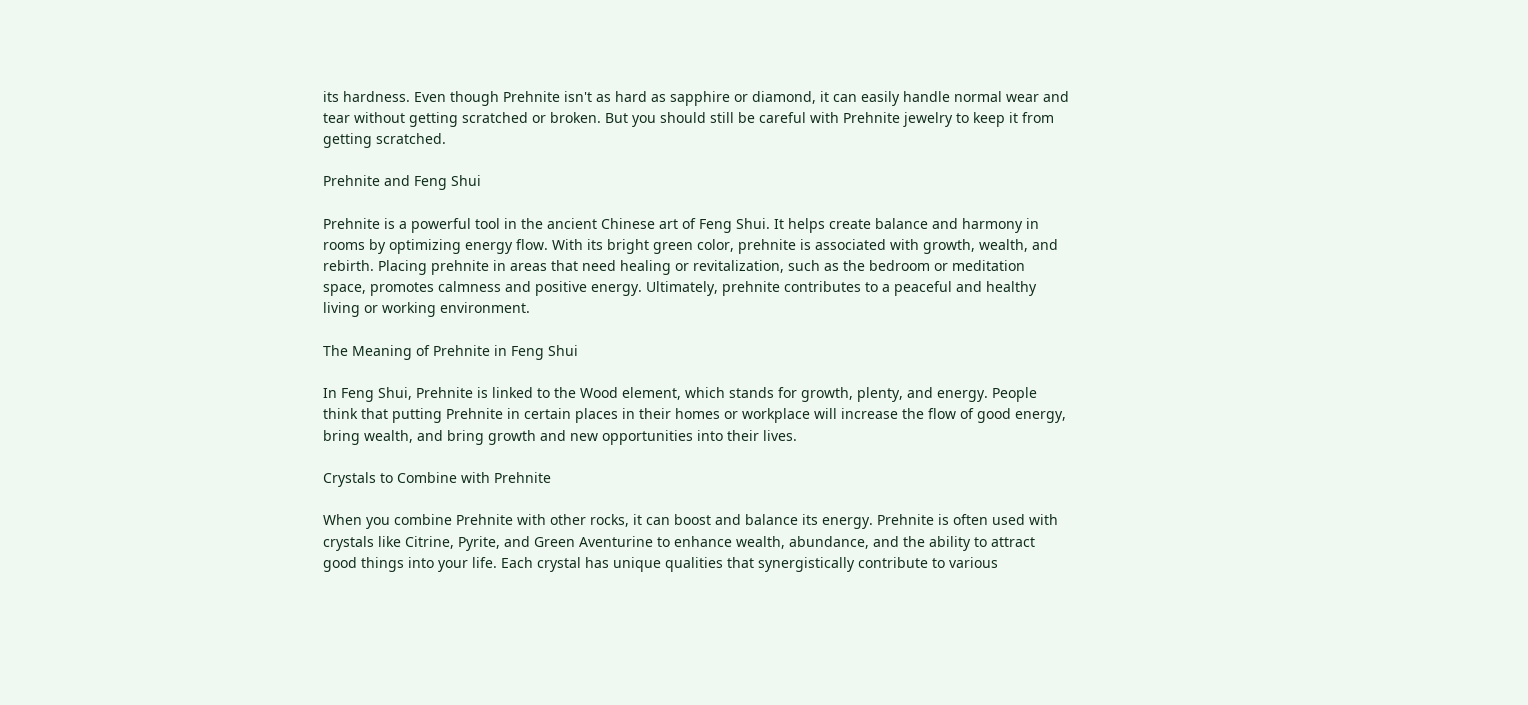its hardness. Even though Prehnite isn't as hard as sapphire or diamond, it can easily handle normal wear and tear without getting scratched or broken. But you should still be careful with Prehnite jewelry to keep it from getting scratched.

Prehnite and Feng Shui

Prehnite is a powerful tool in the ancient Chinese art of Feng Shui. It helps create balance and harmony in rooms by optimizing energy flow. With its bright green color, prehnite is associated with growth, wealth, and rebirth. Placing prehnite in areas that need healing or revitalization, such as the bedroom or meditation space, promotes calmness and positive energy. Ultimately, prehnite contributes to a peaceful and healthy living or working environment.

The Meaning of Prehnite in Feng Shui

In Feng Shui, Prehnite is linked to the Wood element, which stands for growth, plenty, and energy. People think that putting Prehnite in certain places in their homes or workplace will increase the flow of good energy, bring wealth, and bring growth and new opportunities into their lives.

Crystals to Combine with Prehnite

When you combine Prehnite with other rocks, it can boost and balance its energy. Prehnite is often used with crystals like Citrine, Pyrite, and Green Aventurine to enhance wealth, abundance, and the ability to attract good things into your life. Each crystal has unique qualities that synergistically contribute to various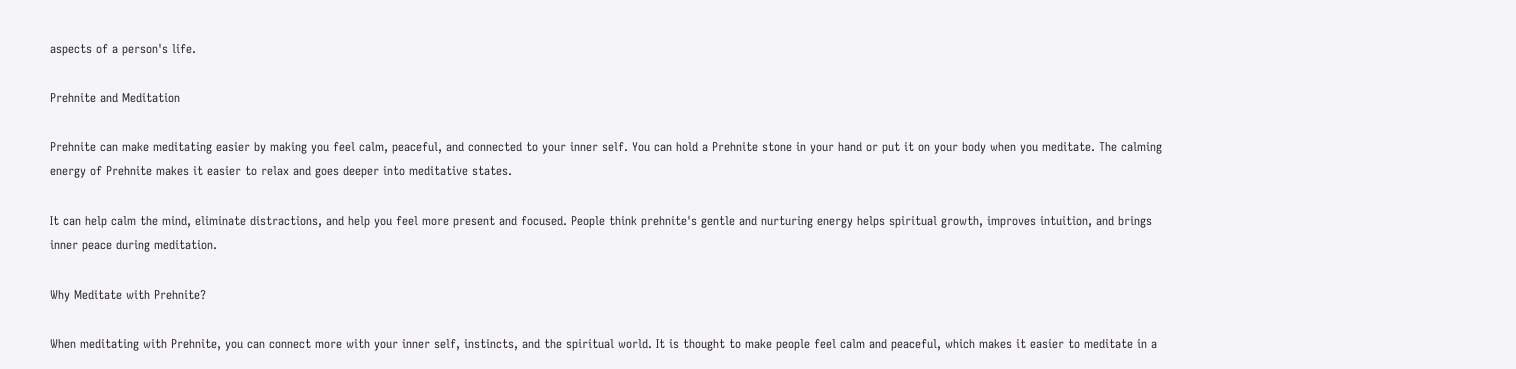aspects of a person's life.

Prehnite and Meditation

Prehnite can make meditating easier by making you feel calm, peaceful, and connected to your inner self. You can hold a Prehnite stone in your hand or put it on your body when you meditate. The calming energy of Prehnite makes it easier to relax and goes deeper into meditative states.

It can help calm the mind, eliminate distractions, and help you feel more present and focused. People think prehnite's gentle and nurturing energy helps spiritual growth, improves intuition, and brings inner peace during meditation.

Why Meditate with Prehnite?

When meditating with Prehnite, you can connect more with your inner self, instincts, and the spiritual world. It is thought to make people feel calm and peaceful, which makes it easier to meditate in a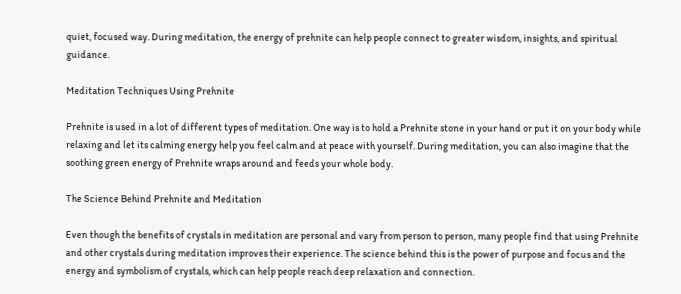quiet, focused way. During meditation, the energy of prehnite can help people connect to greater wisdom, insights, and spiritual guidance.

Meditation Techniques Using Prehnite

Prehnite is used in a lot of different types of meditation. One way is to hold a Prehnite stone in your hand or put it on your body while relaxing and let its calming energy help you feel calm and at peace with yourself. During meditation, you can also imagine that the soothing green energy of Prehnite wraps around and feeds your whole body.

The Science Behind Prehnite and Meditation

Even though the benefits of crystals in meditation are personal and vary from person to person, many people find that using Prehnite and other crystals during meditation improves their experience. The science behind this is the power of purpose and focus and the energy and symbolism of crystals, which can help people reach deep relaxation and connection.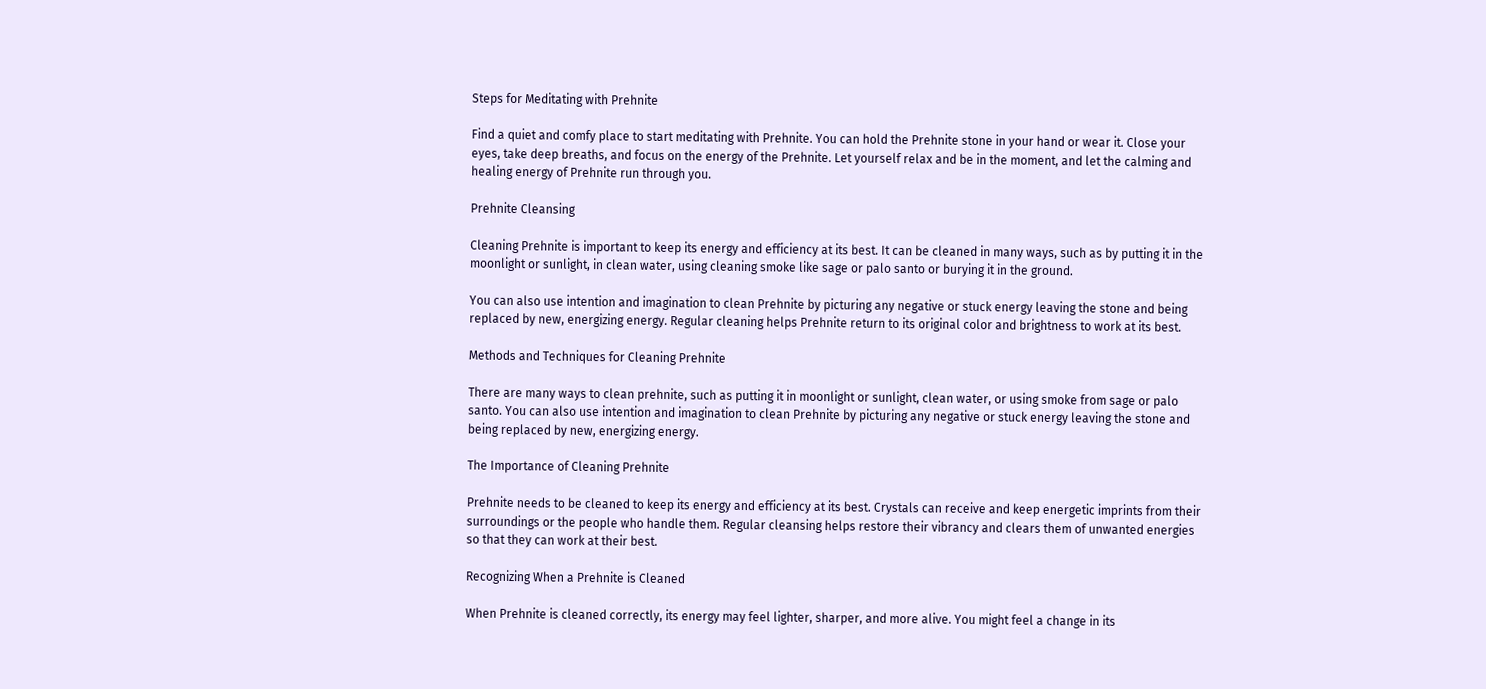Steps for Meditating with Prehnite

Find a quiet and comfy place to start meditating with Prehnite. You can hold the Prehnite stone in your hand or wear it. Close your eyes, take deep breaths, and focus on the energy of the Prehnite. Let yourself relax and be in the moment, and let the calming and healing energy of Prehnite run through you.

Prehnite Cleansing

Cleaning Prehnite is important to keep its energy and efficiency at its best. It can be cleaned in many ways, such as by putting it in the moonlight or sunlight, in clean water, using cleaning smoke like sage or palo santo or burying it in the ground.

You can also use intention and imagination to clean Prehnite by picturing any negative or stuck energy leaving the stone and being replaced by new, energizing energy. Regular cleaning helps Prehnite return to its original color and brightness to work at its best.

Methods and Techniques for Cleaning Prehnite

There are many ways to clean prehnite, such as putting it in moonlight or sunlight, clean water, or using smoke from sage or palo santo. You can also use intention and imagination to clean Prehnite by picturing any negative or stuck energy leaving the stone and being replaced by new, energizing energy.

The Importance of Cleaning Prehnite

Prehnite needs to be cleaned to keep its energy and efficiency at its best. Crystals can receive and keep energetic imprints from their surroundings or the people who handle them. Regular cleansing helps restore their vibrancy and clears them of unwanted energies so that they can work at their best.

Recognizing When a Prehnite is Cleaned

When Prehnite is cleaned correctly, its energy may feel lighter, sharper, and more alive. You might feel a change in its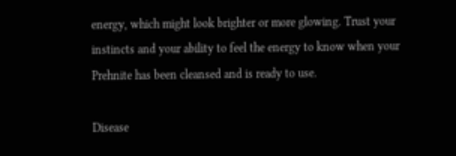energy, which might look brighter or more glowing. Trust your instincts and your ability to feel the energy to know when your Prehnite has been cleansed and is ready to use.

Disease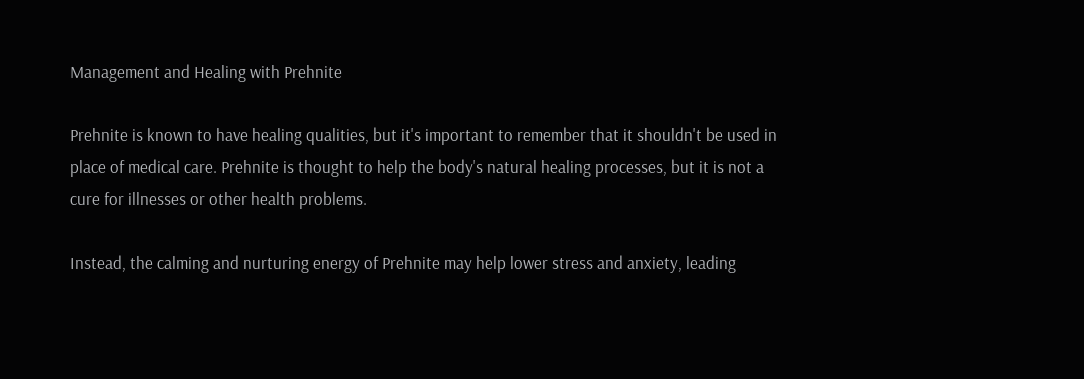Management and Healing with Prehnite

Prehnite is known to have healing qualities, but it's important to remember that it shouldn't be used in place of medical care. Prehnite is thought to help the body's natural healing processes, but it is not a cure for illnesses or other health problems.

Instead, the calming and nurturing energy of Prehnite may help lower stress and anxiety, leading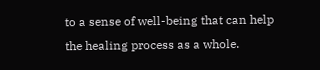to a sense of well-being that can help the healing process as a whole.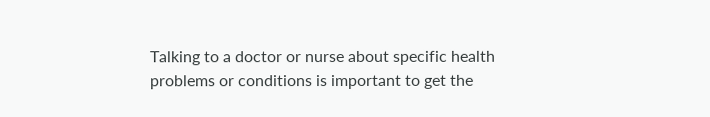Talking to a doctor or nurse about specific health problems or conditions is important to get the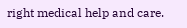right medical help and care.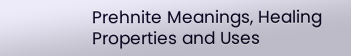Prehnite Meanings, Healing Properties and Uses